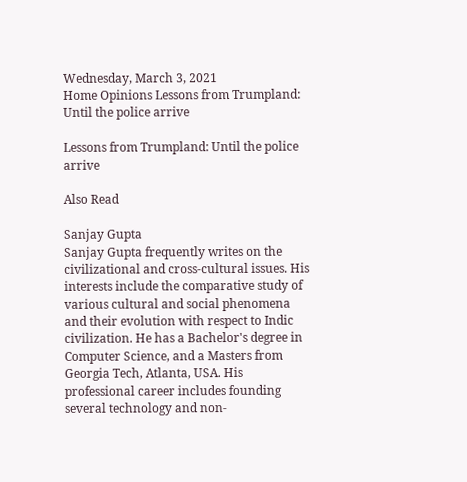Wednesday, March 3, 2021
Home Opinions Lessons from Trumpland: Until the police arrive

Lessons from Trumpland: Until the police arrive

Also Read

Sanjay Gupta
Sanjay Gupta frequently writes on the civilizational and cross-cultural issues. His interests include the comparative study of various cultural and social phenomena and their evolution with respect to Indic civilization. He has a Bachelor's degree in Computer Science, and a Masters from Georgia Tech, Atlanta, USA. His professional career includes founding several technology and non-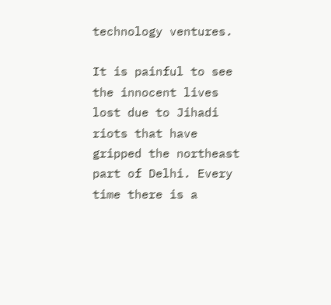technology ventures.

It is painful to see the innocent lives lost due to Jihadi riots that have gripped the northeast part of Delhi. Every time there is a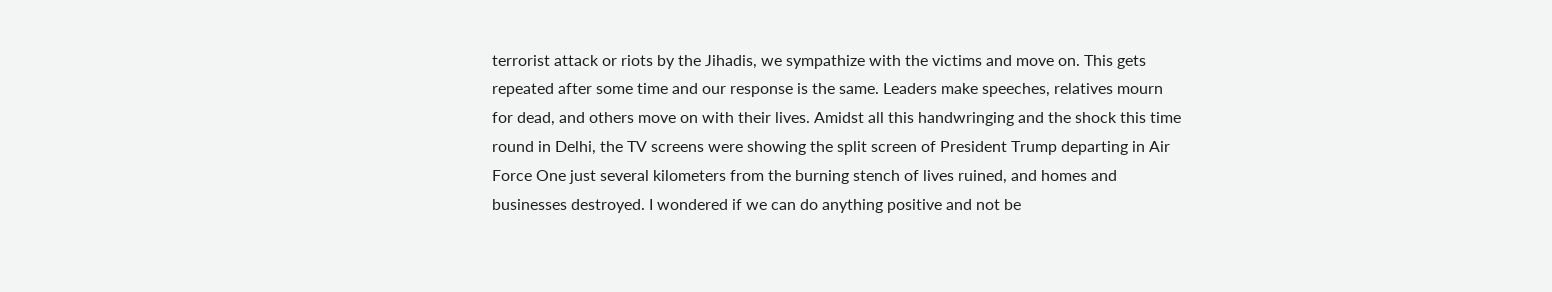terrorist attack or riots by the Jihadis, we sympathize with the victims and move on. This gets repeated after some time and our response is the same. Leaders make speeches, relatives mourn for dead, and others move on with their lives. Amidst all this handwringing and the shock this time round in Delhi, the TV screens were showing the split screen of President Trump departing in Air Force One just several kilometers from the burning stench of lives ruined, and homes and businesses destroyed. I wondered if we can do anything positive and not be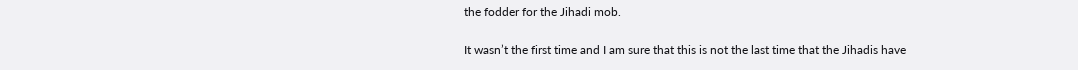the fodder for the Jihadi mob.

It wasn’t the first time and I am sure that this is not the last time that the Jihadis have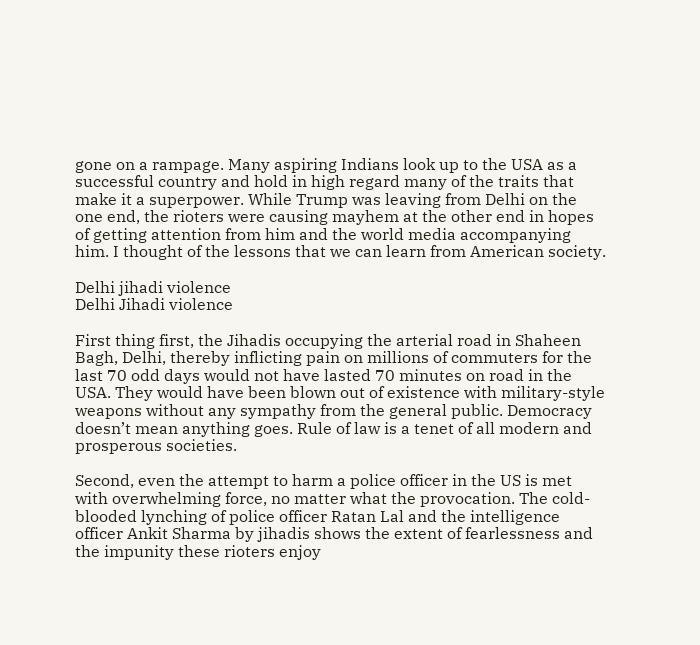gone on a rampage. Many aspiring Indians look up to the USA as a successful country and hold in high regard many of the traits that make it a superpower. While Trump was leaving from Delhi on the one end, the rioters were causing mayhem at the other end in hopes of getting attention from him and the world media accompanying him. I thought of the lessons that we can learn from American society.

Delhi jihadi violence
Delhi Jihadi violence

First thing first, the Jihadis occupying the arterial road in Shaheen Bagh, Delhi, thereby inflicting pain on millions of commuters for the last 70 odd days would not have lasted 70 minutes on road in the USA. They would have been blown out of existence with military-style weapons without any sympathy from the general public. Democracy doesn’t mean anything goes. Rule of law is a tenet of all modern and prosperous societies.

Second, even the attempt to harm a police officer in the US is met with overwhelming force, no matter what the provocation. The cold-blooded lynching of police officer Ratan Lal and the intelligence officer Ankit Sharma by jihadis shows the extent of fearlessness and the impunity these rioters enjoy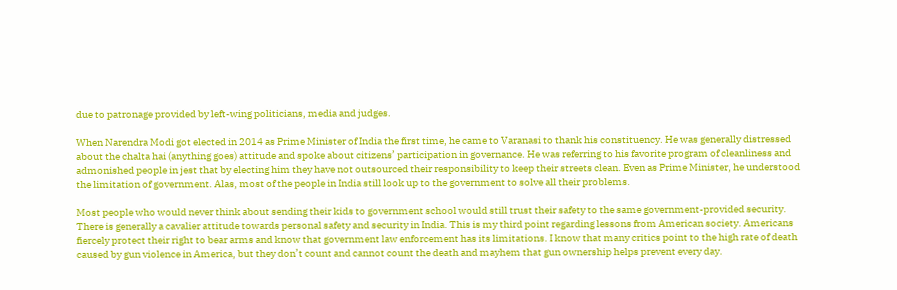due to patronage provided by left-wing politicians, media and judges.

When Narendra Modi got elected in 2014 as Prime Minister of India the first time, he came to Varanasi to thank his constituency. He was generally distressed about the chalta hai (anything goes) attitude and spoke about citizens’ participation in governance. He was referring to his favorite program of cleanliness and admonished people in jest that by electing him they have not outsourced their responsibility to keep their streets clean. Even as Prime Minister, he understood the limitation of government. Alas, most of the people in India still look up to the government to solve all their problems.

Most people who would never think about sending their kids to government school would still trust their safety to the same government-provided security. There is generally a cavalier attitude towards personal safety and security in India. This is my third point regarding lessons from American society. Americans fiercely protect their right to bear arms and know that government law enforcement has its limitations. I know that many critics point to the high rate of death caused by gun violence in America, but they don’t count and cannot count the death and mayhem that gun ownership helps prevent every day.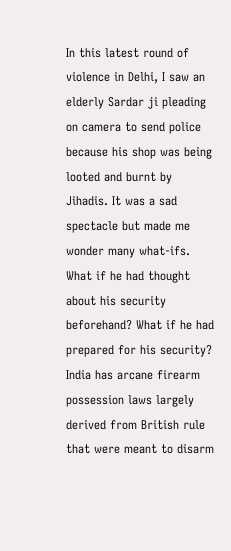In this latest round of violence in Delhi, I saw an elderly Sardar ji pleading on camera to send police because his shop was being looted and burnt by Jihadis. It was a sad spectacle but made me wonder many what-ifs. What if he had thought about his security beforehand? What if he had prepared for his security? India has arcane firearm possession laws largely derived from British rule that were meant to disarm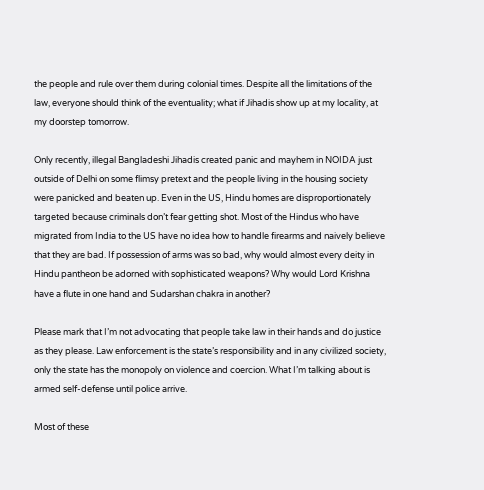the people and rule over them during colonial times. Despite all the limitations of the law, everyone should think of the eventuality; what if Jihadis show up at my locality, at my doorstep tomorrow.

Only recently, illegal Bangladeshi Jihadis created panic and mayhem in NOIDA just outside of Delhi on some flimsy pretext and the people living in the housing society were panicked and beaten up. Even in the US, Hindu homes are disproportionately targeted because criminals don’t fear getting shot. Most of the Hindus who have migrated from India to the US have no idea how to handle firearms and naively believe that they are bad. If possession of arms was so bad, why would almost every deity in Hindu pantheon be adorned with sophisticated weapons? Why would Lord Krishna have a flute in one hand and Sudarshan chakra in another?

Please mark that I’m not advocating that people take law in their hands and do justice as they please. Law enforcement is the state’s responsibility and in any civilized society, only the state has the monopoly on violence and coercion. What I’m talking about is armed self-defense until police arrive.

Most of these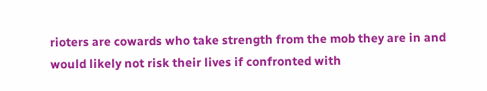rioters are cowards who take strength from the mob they are in and would likely not risk their lives if confronted with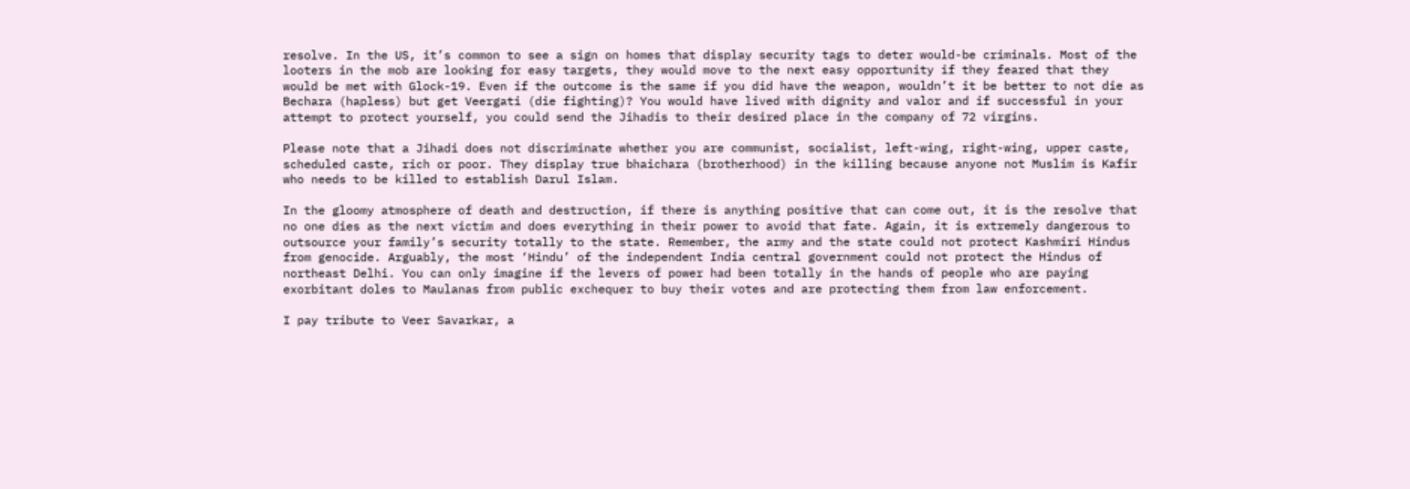resolve. In the US, it’s common to see a sign on homes that display security tags to deter would-be criminals. Most of the looters in the mob are looking for easy targets, they would move to the next easy opportunity if they feared that they would be met with Glock-19. Even if the outcome is the same if you did have the weapon, wouldn’t it be better to not die as Bechara (hapless) but get Veergati (die fighting)? You would have lived with dignity and valor and if successful in your attempt to protect yourself, you could send the Jihadis to their desired place in the company of 72 virgins.

Please note that a Jihadi does not discriminate whether you are communist, socialist, left-wing, right-wing, upper caste, scheduled caste, rich or poor. They display true bhaichara (brotherhood) in the killing because anyone not Muslim is Kafir who needs to be killed to establish Darul Islam.

In the gloomy atmosphere of death and destruction, if there is anything positive that can come out, it is the resolve that no one dies as the next victim and does everything in their power to avoid that fate. Again, it is extremely dangerous to outsource your family’s security totally to the state. Remember, the army and the state could not protect Kashmiri Hindus from genocide. Arguably, the most ‘Hindu’ of the independent India central government could not protect the Hindus of northeast Delhi. You can only imagine if the levers of power had been totally in the hands of people who are paying exorbitant doles to Maulanas from public exchequer to buy their votes and are protecting them from law enforcement.

I pay tribute to Veer Savarkar, a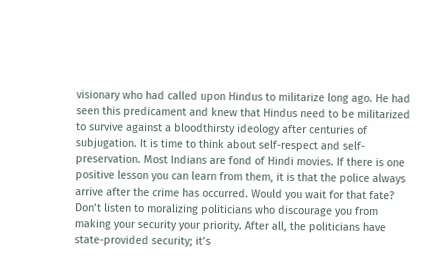visionary who had called upon Hindus to militarize long ago. He had seen this predicament and knew that Hindus need to be militarized to survive against a bloodthirsty ideology after centuries of subjugation. It is time to think about self-respect and self-preservation. Most Indians are fond of Hindi movies. If there is one positive lesson you can learn from them, it is that the police always arrive after the crime has occurred. Would you wait for that fate? Don’t listen to moralizing politicians who discourage you from making your security your priority. After all, the politicians have state-provided security; it’s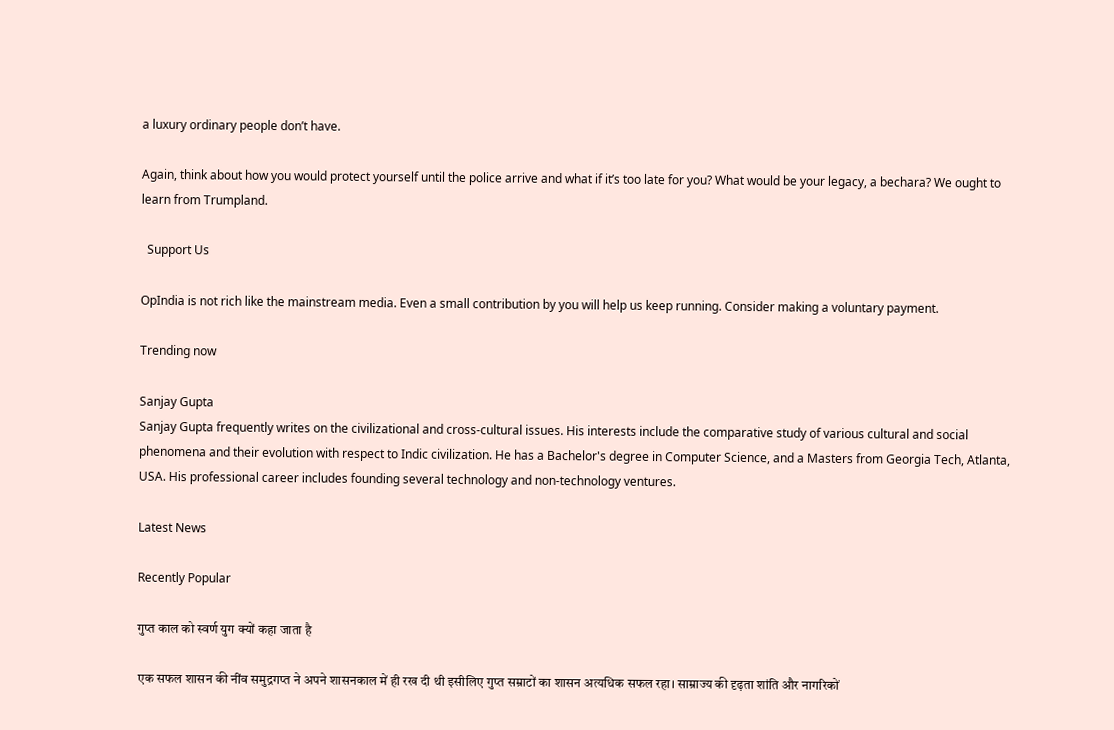a luxury ordinary people don’t have.

Again, think about how you would protect yourself until the police arrive and what if it’s too late for you? What would be your legacy, a bechara? We ought to learn from Trumpland.

  Support Us

OpIndia is not rich like the mainstream media. Even a small contribution by you will help us keep running. Consider making a voluntary payment.

Trending now

Sanjay Gupta
Sanjay Gupta frequently writes on the civilizational and cross-cultural issues. His interests include the comparative study of various cultural and social phenomena and their evolution with respect to Indic civilization. He has a Bachelor's degree in Computer Science, and a Masters from Georgia Tech, Atlanta, USA. His professional career includes founding several technology and non-technology ventures.

Latest News

Recently Popular

गुप्त काल को स्वर्ण युग क्यों कहा जाता है

एक सफल शासन की नींव समुद्रगप्त ने अपने शासनकाल में ही रख दी थी इसीलिए गुप्त सम्राटों का शासन अत्यधिक सफल रहा। साम्राज्य की दृढ़ता शांति और नागरिकों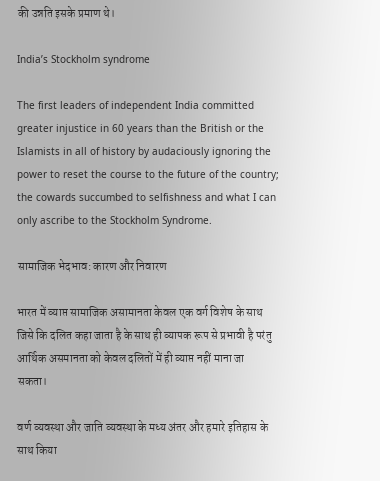की उन्नति इसके प्रमाण थे।

India’s Stockholm syndrome

The first leaders of independent India committed greater injustice in 60 years than the British or the Islamists in all of history by audaciously ignoring the power to reset the course to the future of the country; the cowards succumbed to selfishness and what I can only ascribe to the Stockholm Syndrome.

सामाजिक भेदभाव: कारण और निवारण

भारत में व्याप्त सामाजिक असामानता केवल एक वर्ग विशेष के साथ जिसे कि दलित कहा जाता है के साथ ही व्यापक रूप से प्रभावी है परंतु आर्थिक असमानता को केवल दलितों में ही व्याप्त नहीं माना जा सकता।

वर्ण व्यवस्था और जाति व्यवस्था के मध्य अंतर और हमारे इतिहास के साथ किया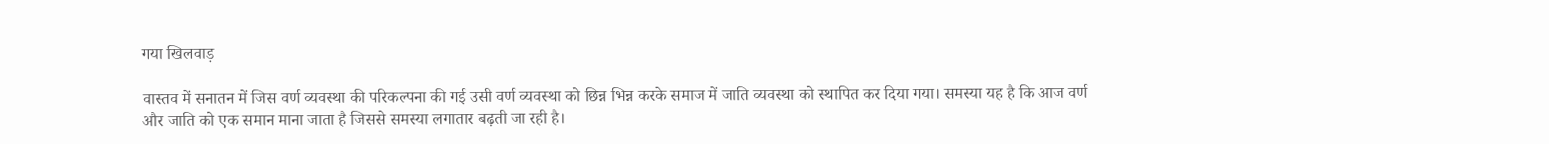गया खिलवाड़

वास्तव में सनातन में जिस वर्ण व्यवस्था की परिकल्पना की गई उसी वर्ण व्यवस्था को छिन्न भिन्न करके समाज में जाति व्यवस्था को स्थापित कर दिया गया। समस्या यह है कि आज वर्ण और जाति को एक समान माना जाता है जिससे समस्या लगातार बढ़ती जा रही है।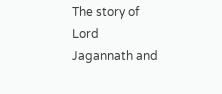The story of Lord Jagannath and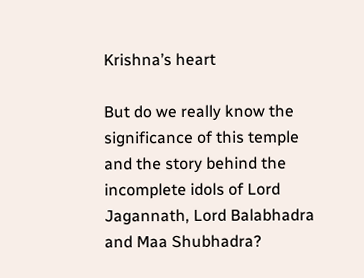Krishna’s heart

But do we really know the significance of this temple and the story behind the incomplete idols of Lord Jagannath, Lord Balabhadra and Maa Shubhadra?